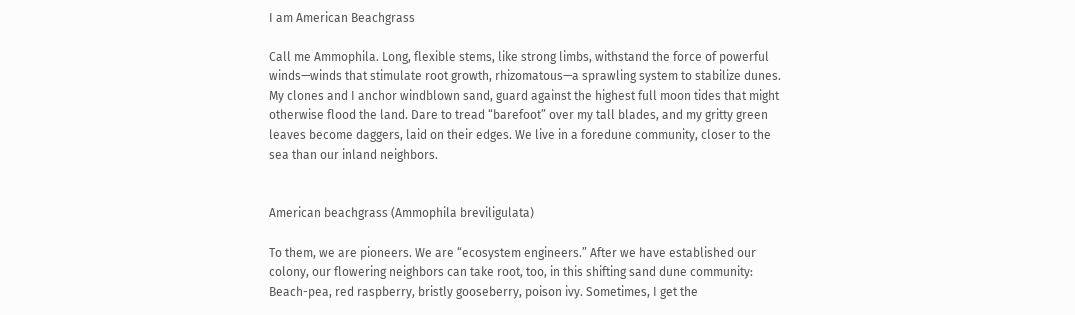I am American Beachgrass

Call me Ammophila. Long, flexible stems, like strong limbs, withstand the force of powerful winds—winds that stimulate root growth, rhizomatous—a sprawling system to stabilize dunes. My clones and I anchor windblown sand, guard against the highest full moon tides that might otherwise flood the land. Dare to tread “barefoot” over my tall blades, and my gritty green leaves become daggers, laid on their edges. We live in a foredune community, closer to the sea than our inland neighbors.


American beachgrass (Ammophila breviligulata)

To them, we are pioneers. We are “ecosystem engineers.” After we have established our colony, our flowering neighbors can take root, too, in this shifting sand dune community: Beach-pea, red raspberry, bristly gooseberry, poison ivy. Sometimes, I get the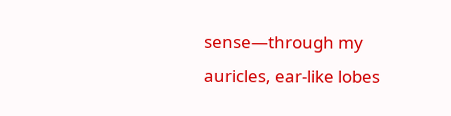sense—through my auricles, ear-like lobes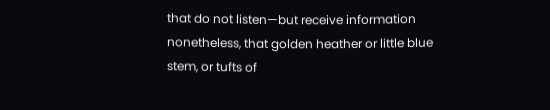that do not listen—but receive information nonetheless, that golden heather or little blue stem, or tufts of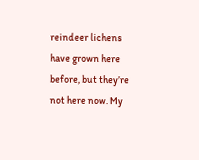reindeer lichens have grown here before, but they’re not here now. My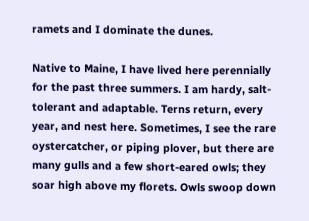ramets and I dominate the dunes.

Native to Maine, I have lived here perennially for the past three summers. I am hardy, salt-tolerant and adaptable. Terns return, every year, and nest here. Sometimes, I see the rare oystercatcher, or piping plover, but there are many gulls and a few short-eared owls; they soar high above my florets. Owls swoop down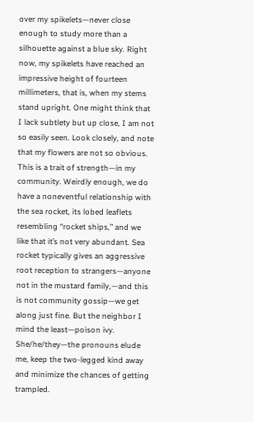over my spikelets—never close enough to study more than a silhouette against a blue sky. Right now, my spikelets have reached an impressive height of fourteen millimeters, that is, when my stems stand upright. One might think that I lack subtlety but up close, I am not so easily seen. Look closely, and note that my flowers are not so obvious. This is a trait of strength—in my community. Weirdly enough, we do have a noneventful relationship with the sea rocket, its lobed leaflets resembling “rocket ships,” and we like that it’s not very abundant. Sea rocket typically gives an aggressive root reception to strangers—anyone not in the mustard family,—and this is not community gossip—we get along just fine. But the neighbor I mind the least—poison ivy. She/he/they—the pronouns elude me, keep the two-legged kind away and minimize the chances of getting trampled.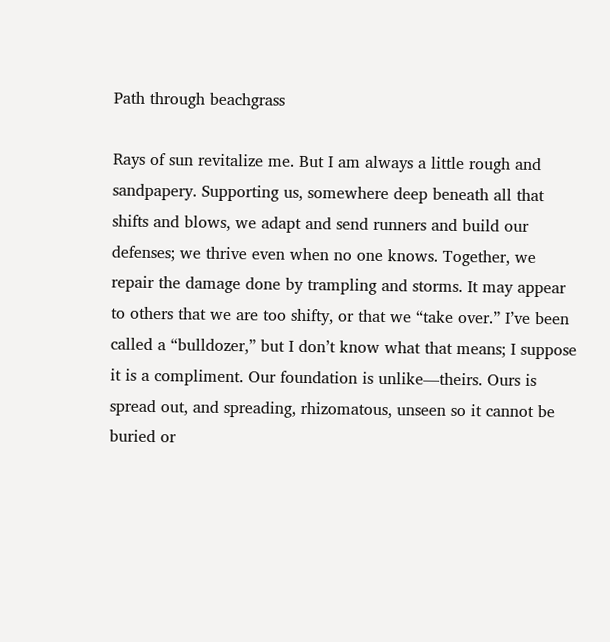Path through beachgrass

Rays of sun revitalize me. But I am always a little rough and sandpapery. Supporting us, somewhere deep beneath all that shifts and blows, we adapt and send runners and build our defenses; we thrive even when no one knows. Together, we repair the damage done by trampling and storms. It may appear to others that we are too shifty, or that we “take over.” I’ve been called a “bulldozer,” but I don’t know what that means; I suppose it is a compliment. Our foundation is unlike—theirs. Ours is spread out, and spreading, rhizomatous, unseen so it cannot be buried or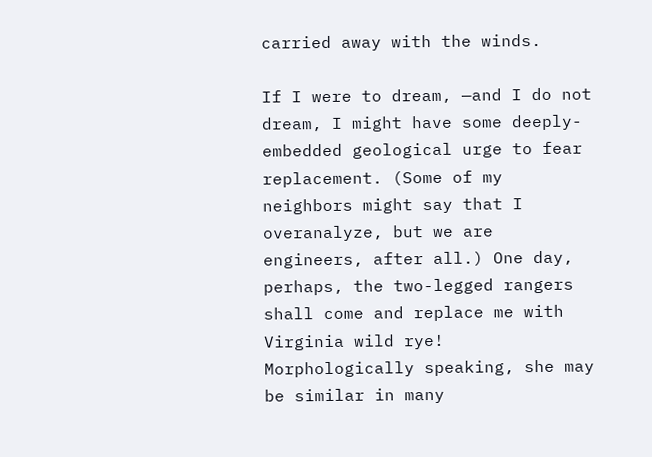carried away with the winds.

If I were to dream, —and I do not dream, I might have some deeply-embedded geological urge to fear replacement. (Some of my neighbors might say that I overanalyze, but we are engineers, after all.) One day, perhaps, the two-legged rangers shall come and replace me with Virginia wild rye! Morphologically speaking, she may be similar in many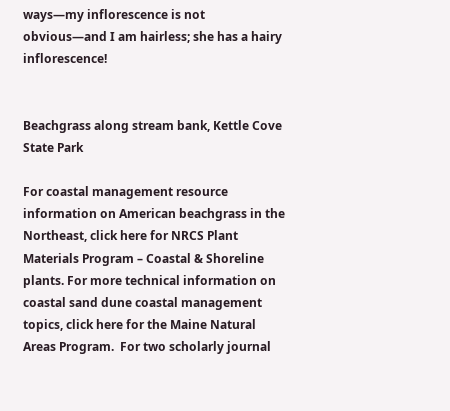ways—my inflorescence is not obvious—and I am hairless; she has a hairy inflorescence!


Beachgrass along stream bank, Kettle Cove State Park

For coastal management resource information on American beachgrass in the Northeast, click here for NRCS Plant Materials Program – Coastal & Shoreline plants. For more technical information on coastal sand dune coastal management topics, click here for the Maine Natural Areas Program.  For two scholarly journal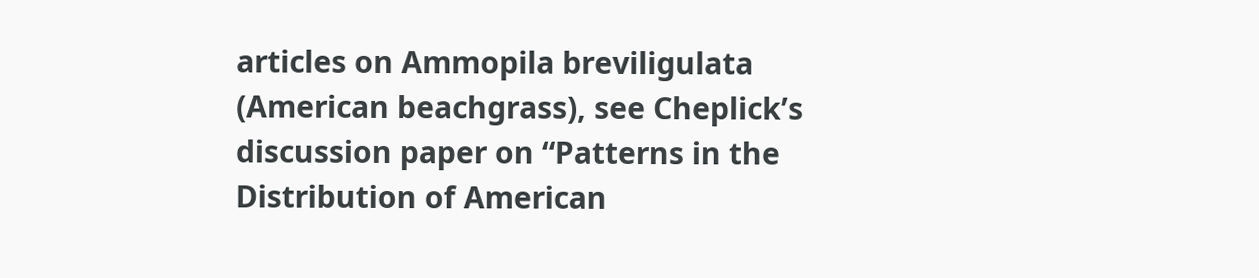articles on Ammopila breviligulata (American beachgrass), see Cheplick’s discussion paper on “Patterns in the Distribution of American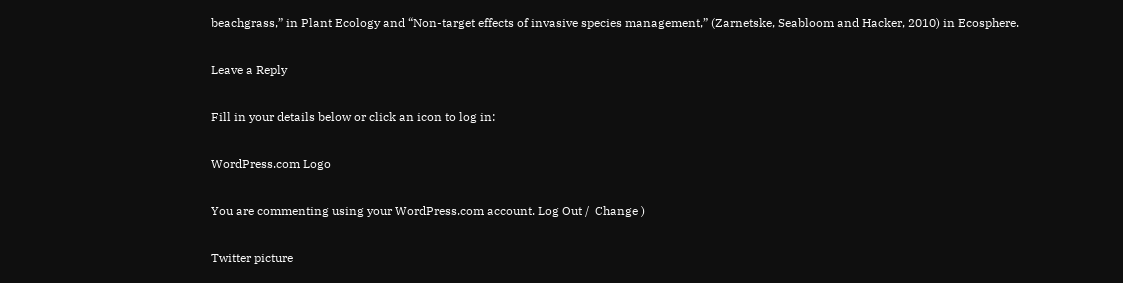beachgrass,” in Plant Ecology and “Non-target effects of invasive species management,” (Zarnetske, Seabloom and Hacker, 2010) in Ecosphere.

Leave a Reply

Fill in your details below or click an icon to log in:

WordPress.com Logo

You are commenting using your WordPress.com account. Log Out /  Change )

Twitter picture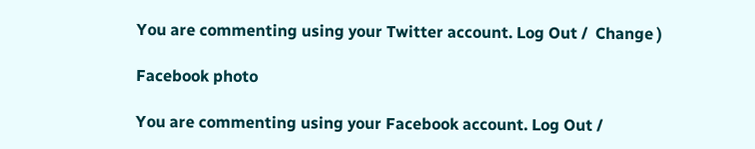You are commenting using your Twitter account. Log Out /  Change )

Facebook photo

You are commenting using your Facebook account. Log Out /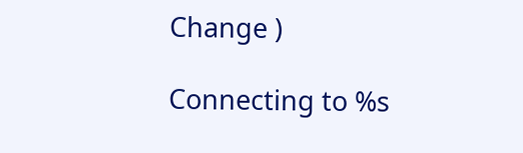Change )

Connecting to %s